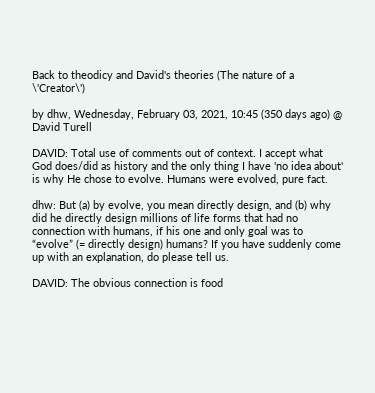Back to theodicy and David's theories (The nature of a \'Creator\')

by dhw, Wednesday, February 03, 2021, 10:45 (350 days ago) @ David Turell

DAVID: Total use of comments out of context. I accept what God does/did as history and the only thing I have 'no idea about' is why He chose to evolve. Humans were evolved, pure fact.

dhw: But (a) by evolve, you mean directly design, and (b) why did he directly design millions of life forms that had no connection with humans, if his one and only goal was to “evolve” (= directly design) humans? If you have suddenly come up with an explanation, do please tell us.

DAVID: The obvious connection is food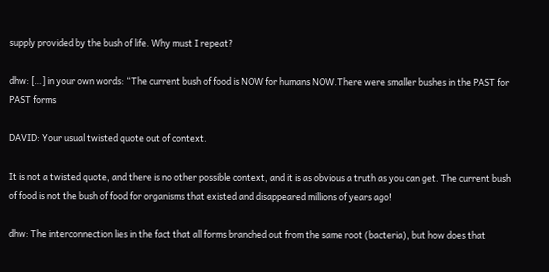supply provided by the bush of life. Why must I repeat?

dhw: […] in your own words: “The current bush of food is NOW for humans NOW.There were smaller bushes in the PAST for PAST forms

DAVID: Your usual twisted quote out of context.

It is not a twisted quote, and there is no other possible context, and it is as obvious a truth as you can get. The current bush of food is not the bush of food for organisms that existed and disappeared millions of years ago!

dhw: The interconnection lies in the fact that all forms branched out from the same root (bacteria), but how does that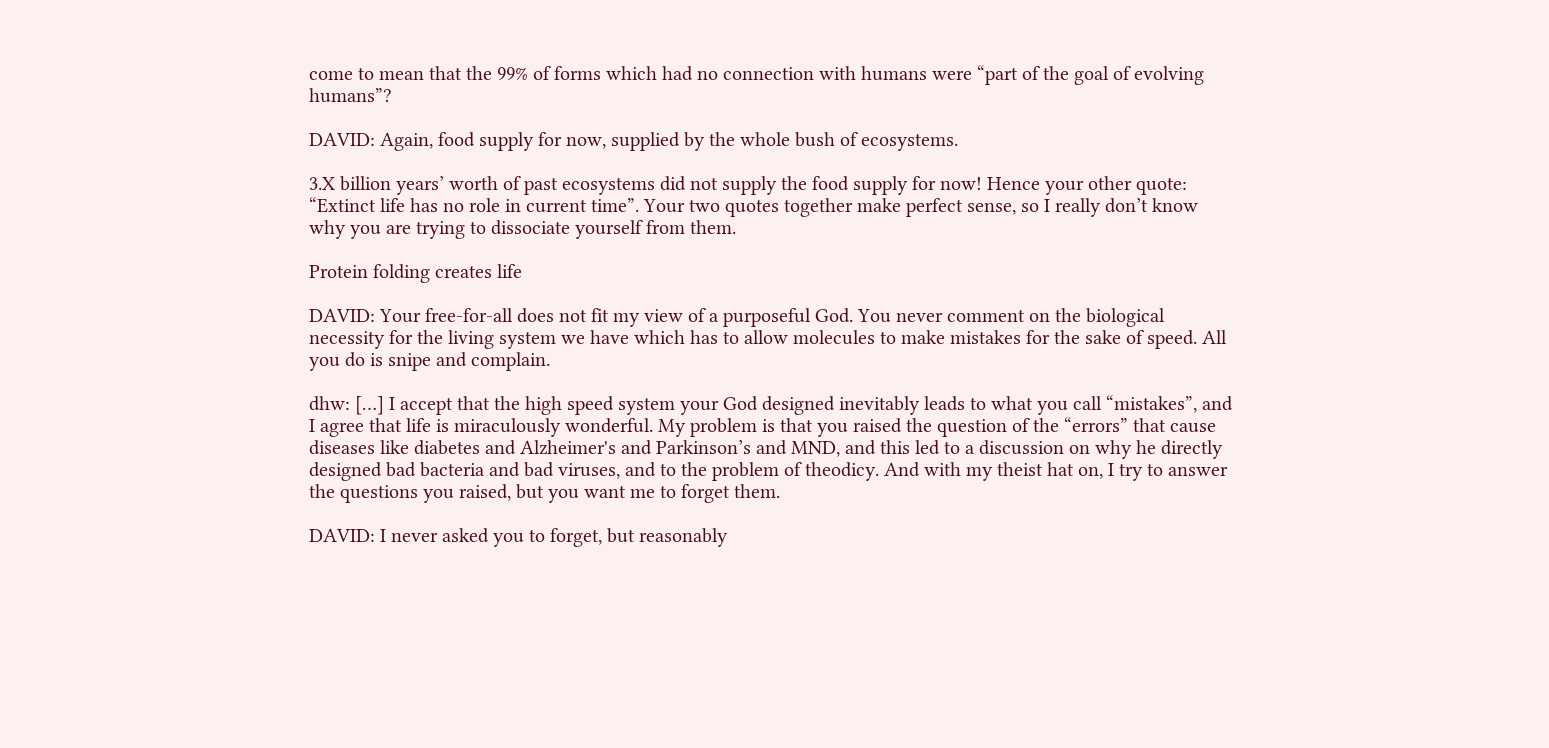come to mean that the 99% of forms which had no connection with humans were “part of the goal of evolving humans”?

DAVID: Again, food supply for now, supplied by the whole bush of ecosystems.

3.X billion years’ worth of past ecosystems did not supply the food supply for now! Hence your other quote: “Extinct life has no role in current time”. Your two quotes together make perfect sense, so I really don’t know why you are trying to dissociate yourself from them.

Protein folding creates life

DAVID: Your free-for-all does not fit my view of a purposeful God. You never comment on the biological necessity for the living system we have which has to allow molecules to make mistakes for the sake of speed. All you do is snipe and complain.

dhw: […] I accept that the high speed system your God designed inevitably leads to what you call “mistakes”, and I agree that life is miraculously wonderful. My problem is that you raised the question of the “errors” that cause diseases like diabetes and Alzheimer's and Parkinson’s and MND, and this led to a discussion on why he directly designed bad bacteria and bad viruses, and to the problem of theodicy. And with my theist hat on, I try to answer the questions you raised, but you want me to forget them.

DAVID: I never asked you to forget, but reasonably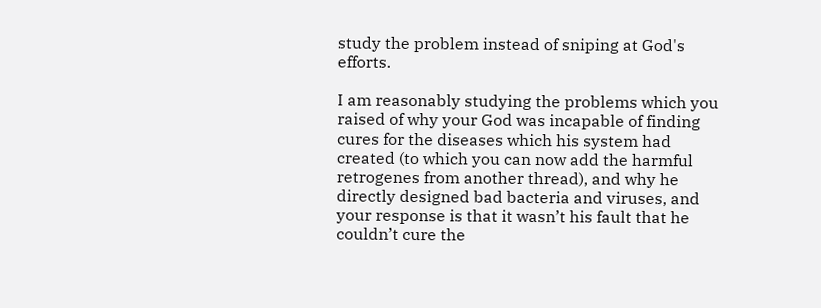study the problem instead of sniping at God's efforts.

I am reasonably studying the problems which you raised of why your God was incapable of finding cures for the diseases which his system had created (to which you can now add the harmful retrogenes from another thread), and why he directly designed bad bacteria and viruses, and your response is that it wasn’t his fault that he couldn’t cure the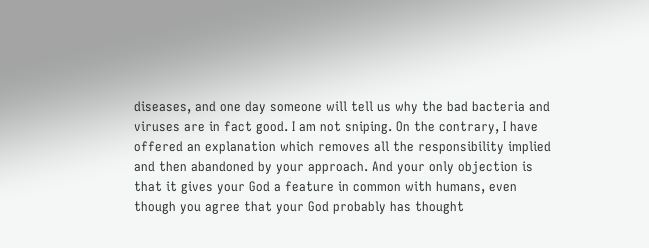diseases, and one day someone will tell us why the bad bacteria and viruses are in fact good. I am not sniping. On the contrary, I have offered an explanation which removes all the responsibility implied and then abandoned by your approach. And your only objection is that it gives your God a feature in common with humans, even though you agree that your God probably has thought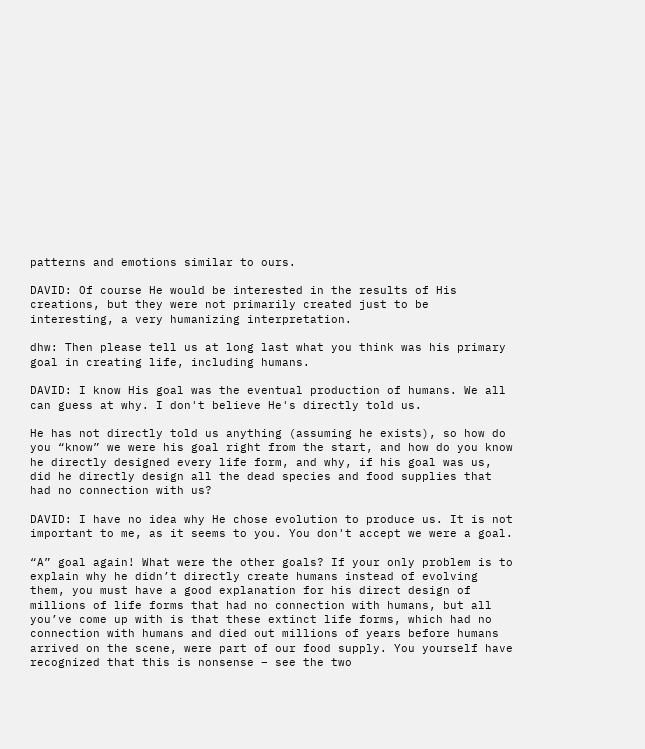patterns and emotions similar to ours.

DAVID: Of course He would be interested in the results of His creations, but they were not primarily created just to be interesting, a very humanizing interpretation.

dhw: Then please tell us at long last what you think was his primary goal in creating life, including humans.

DAVID: I know His goal was the eventual production of humans. We all can guess at why. I don't believe He's directly told us.

He has not directly told us anything (assuming he exists), so how do you “know” we were his goal right from the start, and how do you know he directly designed every life form, and why, if his goal was us, did he directly design all the dead species and food supplies that had no connection with us?

DAVID: I have no idea why He chose evolution to produce us. It is not important to me, as it seems to you. You don't accept we were a goal.

“A” goal again! What were the other goals? If your only problem is to explain why he didn’t directly create humans instead of evolving them, you must have a good explanation for his direct design of millions of life forms that had no connection with humans, but all you’ve come up with is that these extinct life forms, which had no connection with humans and died out millions of years before humans arrived on the scene, were part of our food supply. You yourself have recognized that this is nonsense – see the two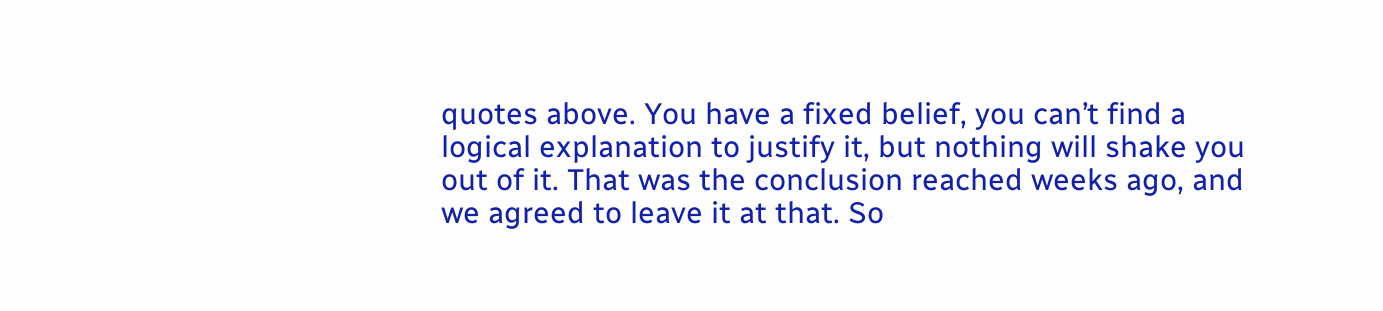quotes above. You have a fixed belief, you can’t find a logical explanation to justify it, but nothing will shake you out of it. That was the conclusion reached weeks ago, and we agreed to leave it at that. So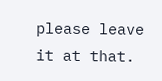please leave it at that.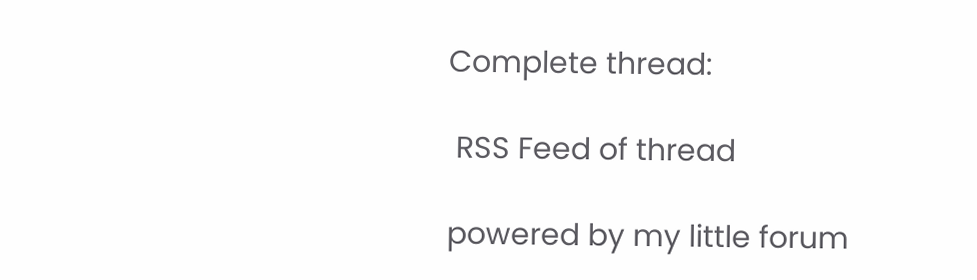Complete thread:

 RSS Feed of thread

powered by my little forum